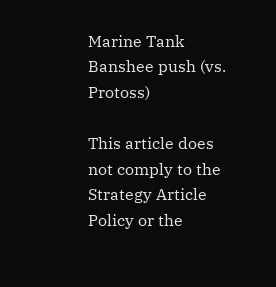Marine Tank Banshee push (vs. Protoss)

This article does not comply to the Strategy Article Policy or the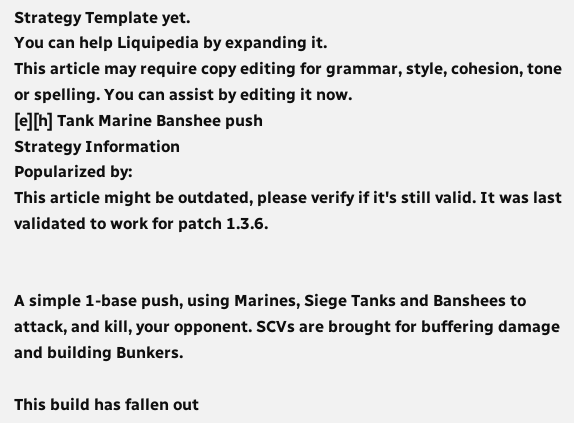Strategy Template yet.
You can help Liquipedia by expanding it.
This article may require copy editing for grammar, style, cohesion, tone or spelling. You can assist by editing it now.
[e][h] Tank Marine Banshee push
Strategy Information
Popularized by:
This article might be outdated, please verify if it's still valid. It was last validated to work for patch 1.3.6.


A simple 1-base push, using Marines, Siege Tanks and Banshees to attack, and kill, your opponent. SCVs are brought for buffering damage and building Bunkers.

This build has fallen out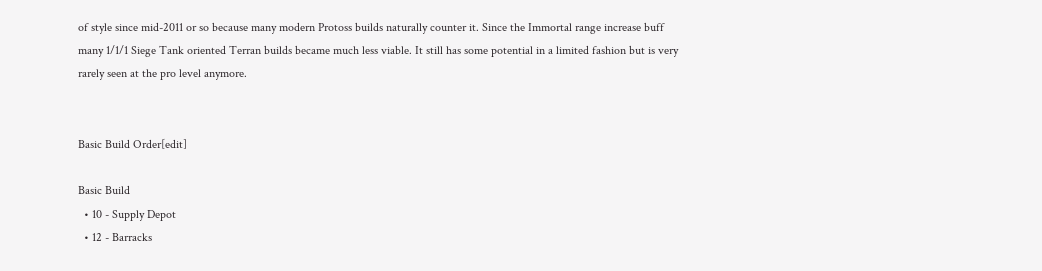of style since mid-2011 or so because many modern Protoss builds naturally counter it. Since the Immortal range increase buff many 1/1/1 Siege Tank oriented Terran builds became much less viable. It still has some potential in a limited fashion but is very rarely seen at the pro level anymore.


Basic Build Order[edit]

Basic Build
  • 10 - Supply Depot
  • 12 - Barracks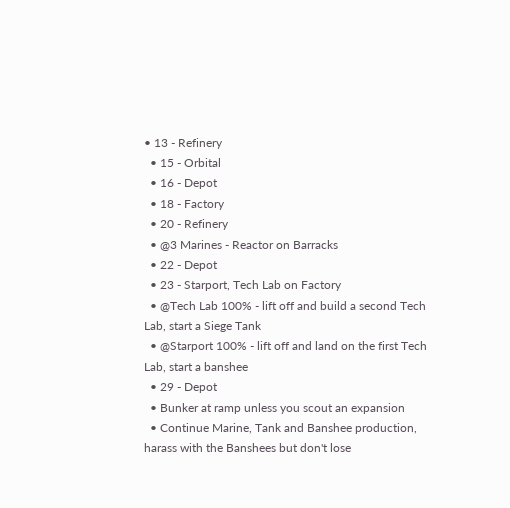• 13 - Refinery
  • 15 - Orbital
  • 16 - Depot
  • 18 - Factory
  • 20 - Refinery
  • @3 Marines - Reactor on Barracks
  • 22 - Depot
  • 23 - Starport, Tech Lab on Factory
  • @Tech Lab 100% - lift off and build a second Tech Lab, start a Siege Tank
  • @Starport 100% - lift off and land on the first Tech Lab, start a banshee
  • 29 - Depot
  • Bunker at ramp unless you scout an expansion
  • Continue Marine, Tank and Banshee production, harass with the Banshees but don't lose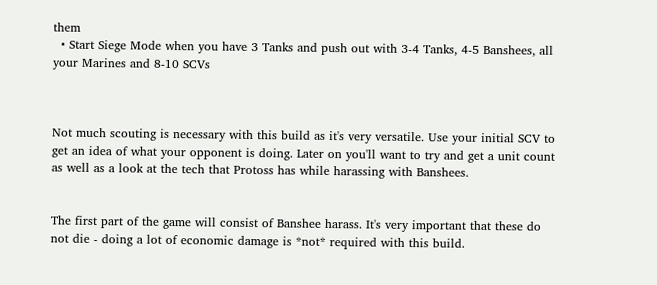them
  • Start Siege Mode when you have 3 Tanks and push out with 3-4 Tanks, 4-5 Banshees, all your Marines and 8-10 SCVs



Not much scouting is necessary with this build as it's very versatile. Use your initial SCV to get an idea of what your opponent is doing. Later on you'll want to try and get a unit count as well as a look at the tech that Protoss has while harassing with Banshees.


The first part of the game will consist of Banshee harass. It's very important that these do not die - doing a lot of economic damage is *not* required with this build.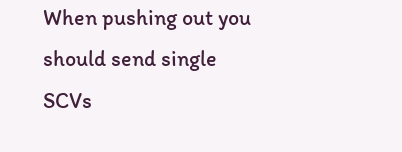When pushing out you should send single SCVs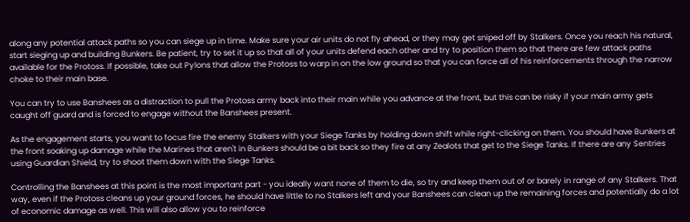along any potential attack paths so you can siege up in time. Make sure your air units do not fly ahead, or they may get sniped off by Stalkers. Once you reach his natural, start sieging up and building Bunkers. Be patient, try to set it up so that all of your units defend each other and try to position them so that there are few attack paths available for the Protoss. If possible, take out Pylons that allow the Protoss to warp in on the low ground so that you can force all of his reinforcements through the narrow choke to their main base.

You can try to use Banshees as a distraction to pull the Protoss army back into their main while you advance at the front, but this can be risky if your main army gets caught off guard and is forced to engage without the Banshees present.

As the engagement starts, you want to focus fire the enemy Stalkers with your Siege Tanks by holding down shift while right-clicking on them. You should have Bunkers at the front soaking up damage while the Marines that aren't in Bunkers should be a bit back so they fire at any Zealots that get to the Siege Tanks. If there are any Sentries using Guardian Shield, try to shoot them down with the Siege Tanks.

Controlling the Banshees at this point is the most important part - you ideally want none of them to die, so try and keep them out of or barely in range of any Stalkers. That way, even if the Protoss cleans up your ground forces, he should have little to no Stalkers left and your Banshees can clean up the remaining forces and potentially do a lot of economic damage as well. This will also allow you to reinforce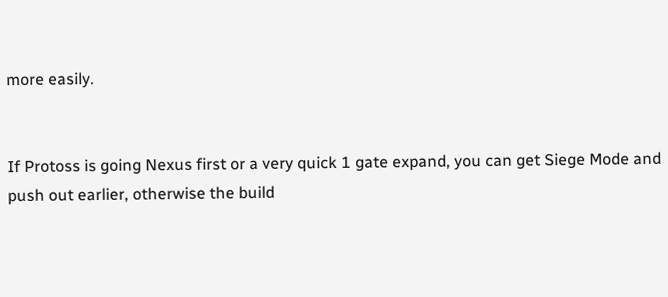more easily.


If Protoss is going Nexus first or a very quick 1 gate expand, you can get Siege Mode and push out earlier, otherwise the build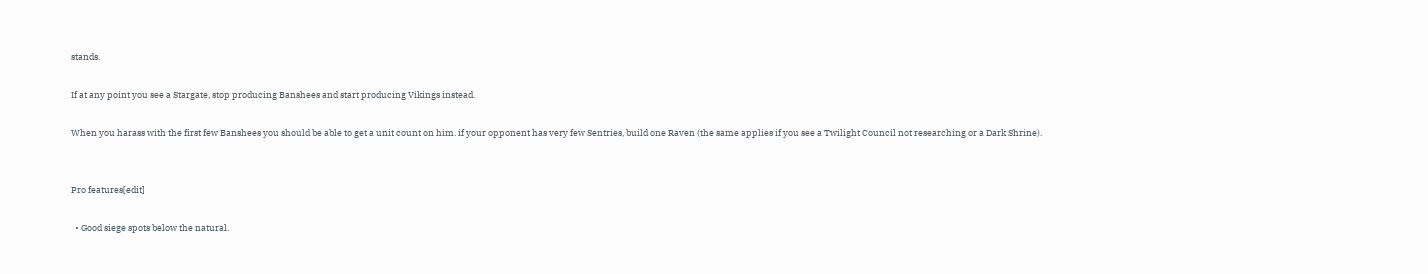stands.

If at any point you see a Stargate, stop producing Banshees and start producing Vikings instead.

When you harass with the first few Banshees you should be able to get a unit count on him. if your opponent has very few Sentries, build one Raven (the same applies if you see a Twilight Council not researching or a Dark Shrine).


Pro features[edit]

  • Good siege spots below the natural.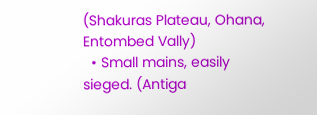(Shakuras Plateau, Ohana, Entombed Vally)
  • Small mains, easily sieged. (Antiga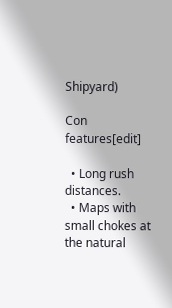Shipyard)

Con features[edit]

  • Long rush distances.
  • Maps with small chokes at the natural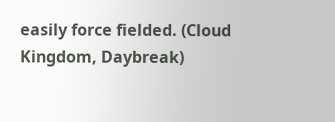easily force fielded. (Cloud Kingdom, Daybreak)